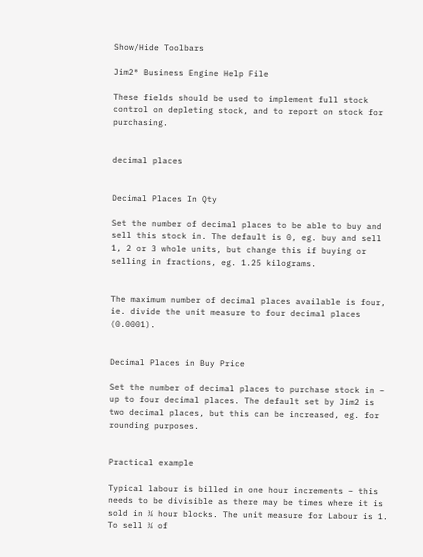Show/Hide Toolbars

Jim2® Business Engine Help File

These fields should be used to implement full stock control on depleting stock, and to report on stock for purchasing.


decimal places


Decimal Places In Qty

Set the number of decimal places to be able to buy and sell this stock in. The default is 0, eg. buy and sell 1, 2 or 3 whole units, but change this if buying or selling in fractions, eg. 1.25 kilograms.


The maximum number of decimal places available is four, ie. divide the unit measure to four decimal places (0.0001).


Decimal Places in Buy Price

Set the number of decimal places to purchase stock in – up to four decimal places. The default set by Jim2 is two decimal places, but this can be increased, eg. for rounding purposes.


Practical example

Typical labour is billed in one hour increments – this needs to be divisible as there may be times where it is sold in ¼ hour blocks. The unit measure for Labour is 1. To sell ¼ of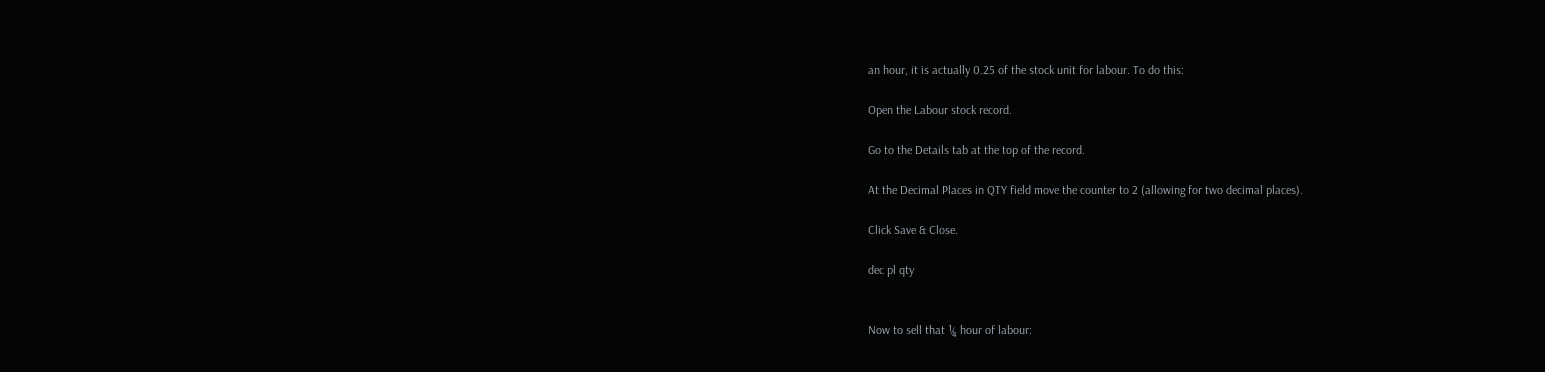an hour, it is actually 0.25 of the stock unit for labour. To do this:

Open the Labour stock record.

Go to the Details tab at the top of the record.

At the Decimal Places in QTY field move the counter to 2 (allowing for two decimal places).

Click Save & Close.

dec pl qty


Now to sell that ¼ hour of labour: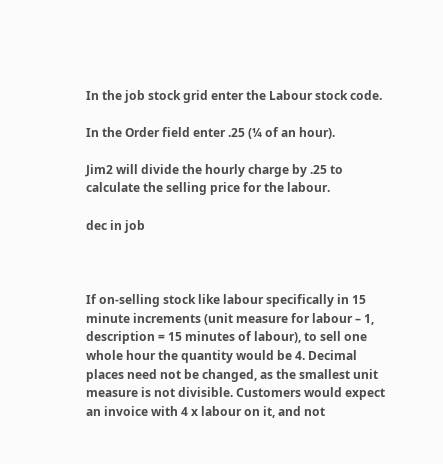In the job stock grid enter the Labour stock code.

In the Order field enter .25 (¼ of an hour).

Jim2 will divide the hourly charge by .25 to calculate the selling price for the labour.

dec in job



If on-selling stock like labour specifically in 15 minute increments (unit measure for labour – 1, description = 15 minutes of labour), to sell one whole hour the quantity would be 4. Decimal places need not be changed, as the smallest unit measure is not divisible. Customers would expect an invoice with 4 x labour on it, and not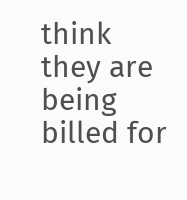think they are being billed for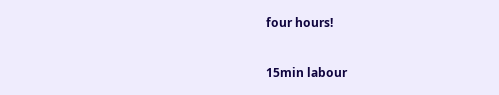four hours!


15min labour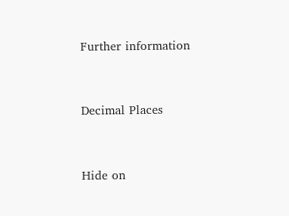Further information


Decimal Places


Hide on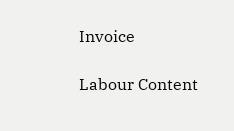Invoice

Labour Content